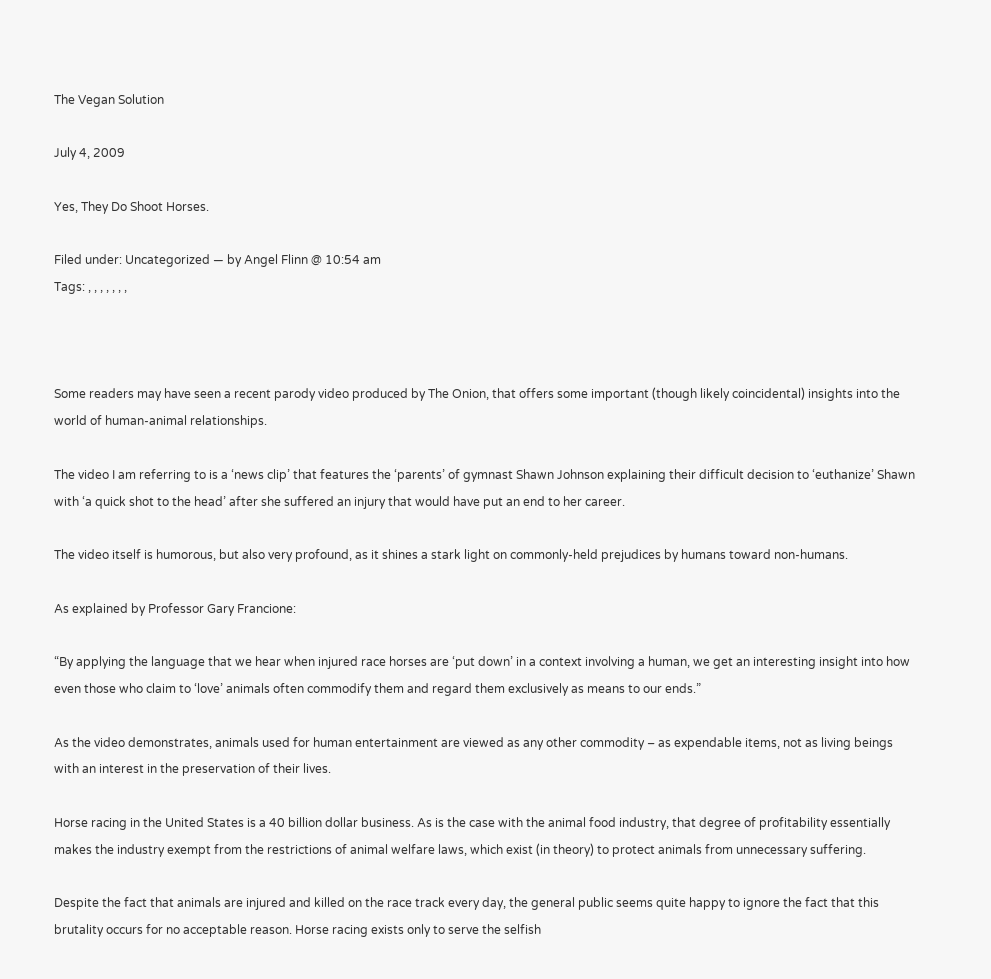The Vegan Solution

July 4, 2009

Yes, They Do Shoot Horses.

Filed under: Uncategorized — by Angel Flinn @ 10:54 am
Tags: , , , , , , ,



Some readers may have seen a recent parody video produced by The Onion, that offers some important (though likely coincidental) insights into the world of human-animal relationships.

The video I am referring to is a ‘news clip’ that features the ‘parents’ of gymnast Shawn Johnson explaining their difficult decision to ‘euthanize’ Shawn with ‘a quick shot to the head’ after she suffered an injury that would have put an end to her career.

The video itself is humorous, but also very profound, as it shines a stark light on commonly-held prejudices by humans toward non-humans.

As explained by Professor Gary Francione:

“By applying the language that we hear when injured race horses are ‘put down’ in a context involving a human, we get an interesting insight into how even those who claim to ‘love’ animals often commodify them and regard them exclusively as means to our ends.”

As the video demonstrates, animals used for human entertainment are viewed as any other commodity – as expendable items, not as living beings with an interest in the preservation of their lives.

Horse racing in the United States is a 40 billion dollar business. As is the case with the animal food industry, that degree of profitability essentially makes the industry exempt from the restrictions of animal welfare laws, which exist (in theory) to protect animals from unnecessary suffering.

Despite the fact that animals are injured and killed on the race track every day, the general public seems quite happy to ignore the fact that this brutality occurs for no acceptable reason. Horse racing exists only to serve the selfish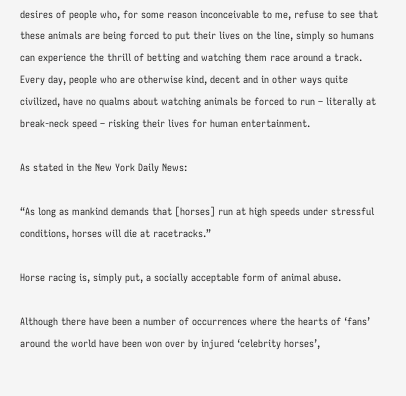desires of people who, for some reason inconceivable to me, refuse to see that these animals are being forced to put their lives on the line, simply so humans can experience the thrill of betting and watching them race around a track. Every day, people who are otherwise kind, decent and in other ways quite civilized, have no qualms about watching animals be forced to run – literally at break-neck speed – risking their lives for human entertainment.

As stated in the New York Daily News:

“As long as mankind demands that [horses] run at high speeds under stressful conditions, horses will die at racetracks.”

Horse racing is, simply put, a socially acceptable form of animal abuse.

Although there have been a number of occurrences where the hearts of ‘fans’ around the world have been won over by injured ‘celebrity horses’,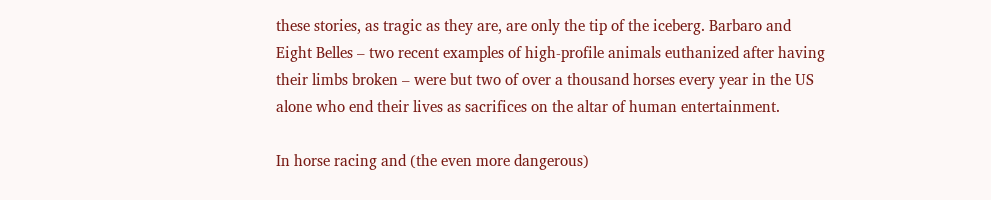these stories, as tragic as they are, are only the tip of the iceberg. Barbaro and Eight Belles – two recent examples of high-profile animals euthanized after having their limbs broken – were but two of over a thousand horses every year in the US alone who end their lives as sacrifices on the altar of human entertainment.

In horse racing and (the even more dangerous)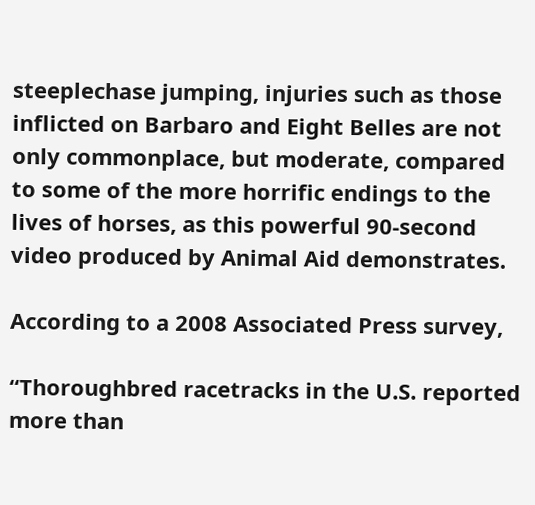steeplechase jumping, injuries such as those inflicted on Barbaro and Eight Belles are not only commonplace, but moderate, compared to some of the more horrific endings to the lives of horses, as this powerful 90-second video produced by Animal Aid demonstrates.

According to a 2008 Associated Press survey,

“Thoroughbred racetracks in the U.S. reported more than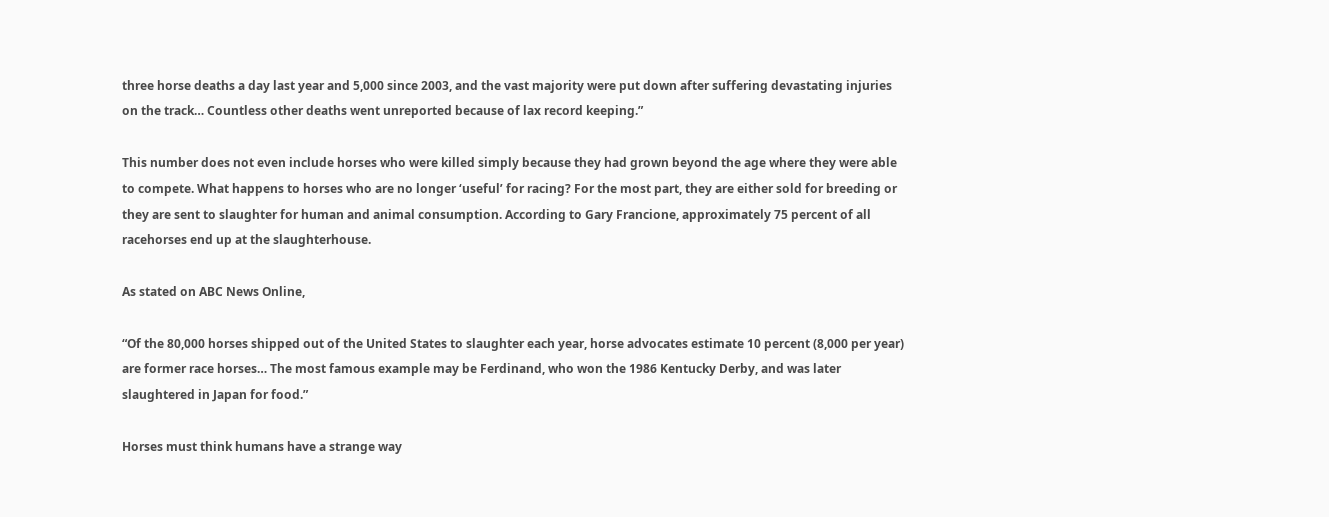three horse deaths a day last year and 5,000 since 2003, and the vast majority were put down after suffering devastating injuries on the track… Countless other deaths went unreported because of lax record keeping.”

This number does not even include horses who were killed simply because they had grown beyond the age where they were able to compete. What happens to horses who are no longer ‘useful’ for racing? For the most part, they are either sold for breeding or they are sent to slaughter for human and animal consumption. According to Gary Francione, approximately 75 percent of all racehorses end up at the slaughterhouse.

As stated on ABC News Online,

“Of the 80,000 horses shipped out of the United States to slaughter each year, horse advocates estimate 10 percent (8,000 per year) are former race horses… The most famous example may be Ferdinand, who won the 1986 Kentucky Derby, and was later slaughtered in Japan for food.”

Horses must think humans have a strange way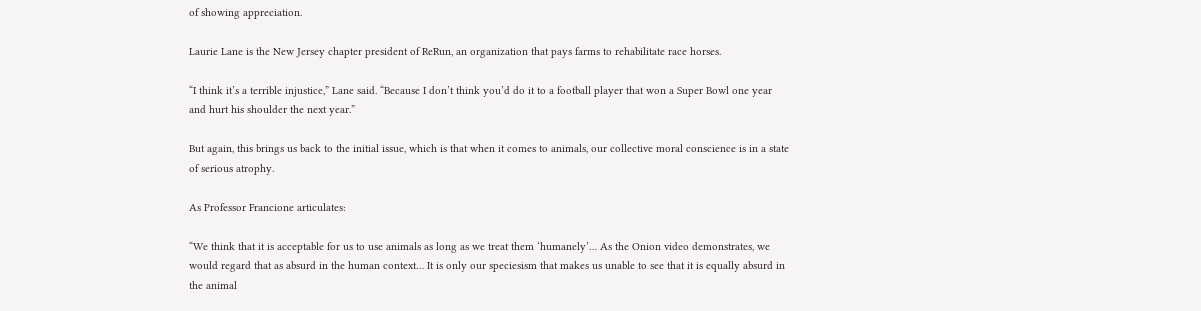of showing appreciation.

Laurie Lane is the New Jersey chapter president of ReRun, an organization that pays farms to rehabilitate race horses.

“I think it’s a terrible injustice,” Lane said. “Because I don’t think you’d do it to a football player that won a Super Bowl one year and hurt his shoulder the next year.”

But again, this brings us back to the initial issue, which is that when it comes to animals, our collective moral conscience is in a state of serious atrophy.

As Professor Francione articulates:

“We think that it is acceptable for us to use animals as long as we treat them ‘humanely’… As the Onion video demonstrates, we would regard that as absurd in the human context… It is only our speciesism that makes us unable to see that it is equally absurd in the animal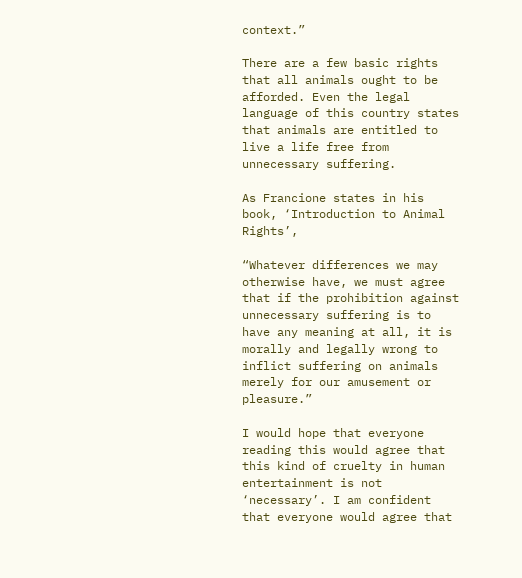context.”

There are a few basic rights that all animals ought to be afforded. Even the legal language of this country states that animals are entitled to live a life free from unnecessary suffering.

As Francione states in his book, ‘Introduction to Animal Rights’,

“Whatever differences we may otherwise have, we must agree that if the prohibition against unnecessary suffering is to have any meaning at all, it is morally and legally wrong to inflict suffering on animals merely for our amusement or pleasure.”

I would hope that everyone reading this would agree that this kind of cruelty in human entertainment is not ‘necessary’. I am confident that everyone would agree that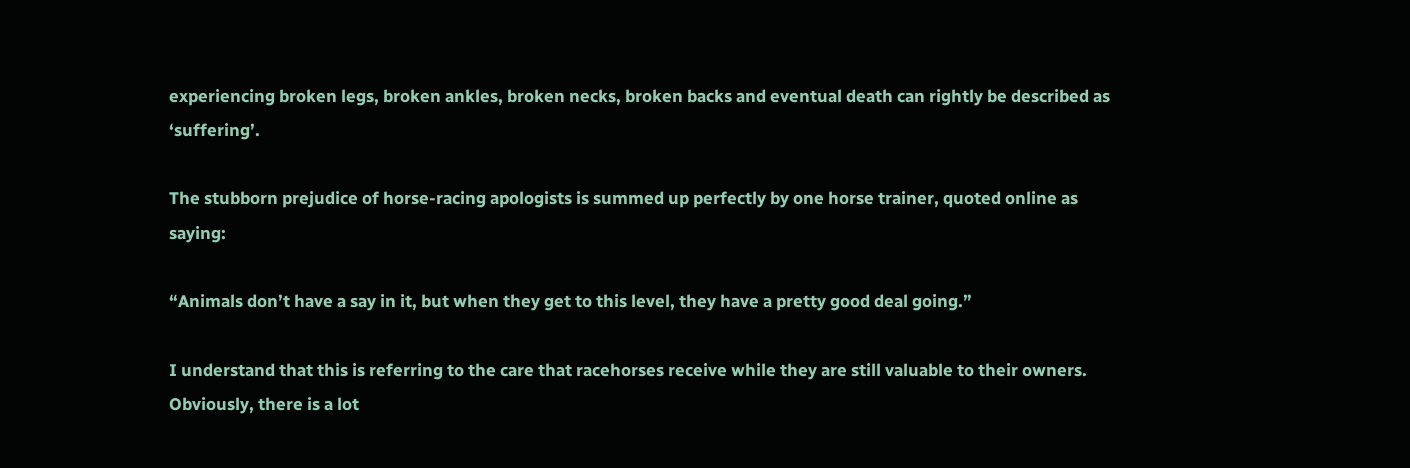experiencing broken legs, broken ankles, broken necks, broken backs and eventual death can rightly be described as ‘suffering’.

The stubborn prejudice of horse-racing apologists is summed up perfectly by one horse trainer, quoted online as saying:

“Animals don’t have a say in it, but when they get to this level, they have a pretty good deal going.”

I understand that this is referring to the care that racehorses receive while they are still valuable to their owners. Obviously, there is a lot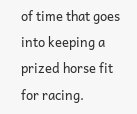of time that goes into keeping a prized horse fit for racing.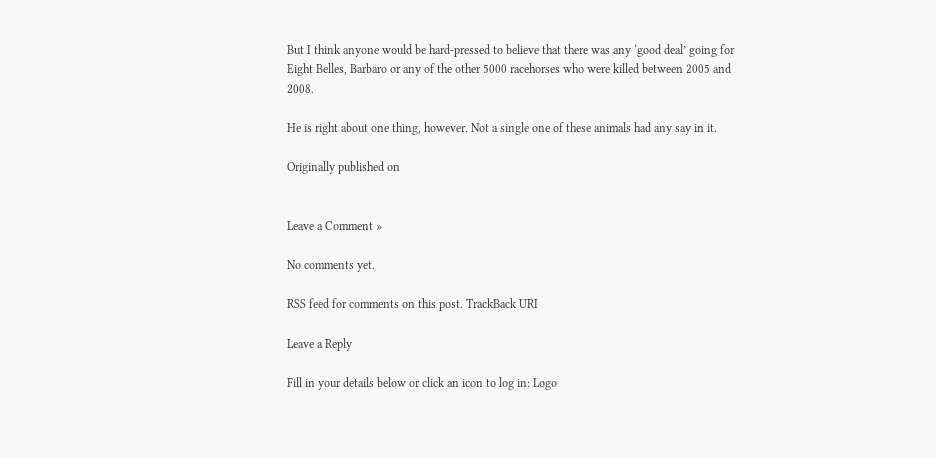But I think anyone would be hard-pressed to believe that there was any ‘good deal’ going for Eight Belles, Barbaro or any of the other 5000 racehorses who were killed between 2005 and 2008.

He is right about one thing, however. Not a single one of these animals had any say in it.

Originally published on


Leave a Comment »

No comments yet.

RSS feed for comments on this post. TrackBack URI

Leave a Reply

Fill in your details below or click an icon to log in: Logo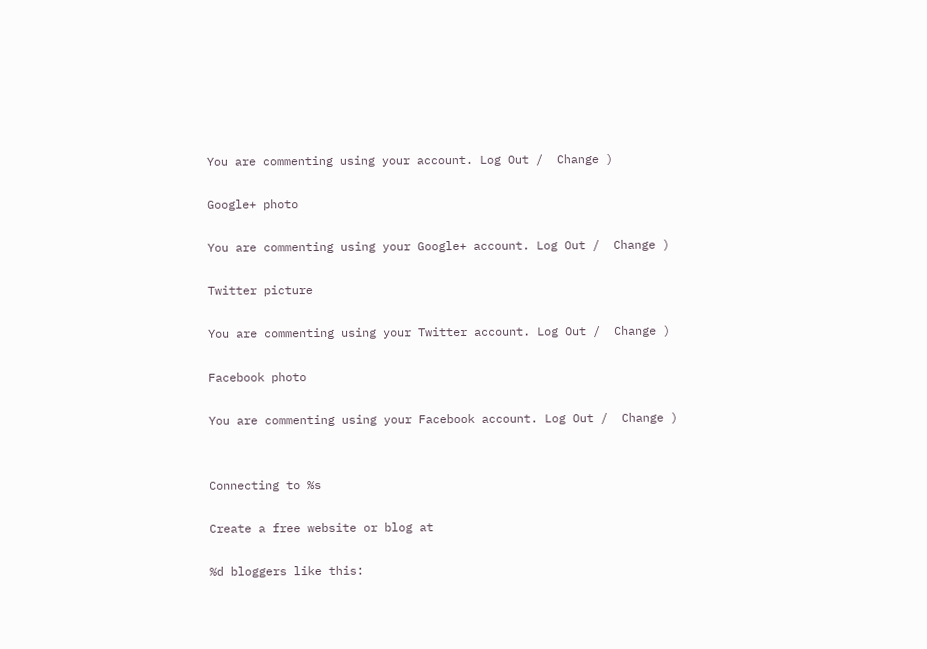You are commenting using your account. Log Out /  Change )

Google+ photo

You are commenting using your Google+ account. Log Out /  Change )

Twitter picture

You are commenting using your Twitter account. Log Out /  Change )

Facebook photo

You are commenting using your Facebook account. Log Out /  Change )


Connecting to %s

Create a free website or blog at

%d bloggers like this: